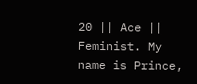20 || Ace || Feminist. My name is Prince,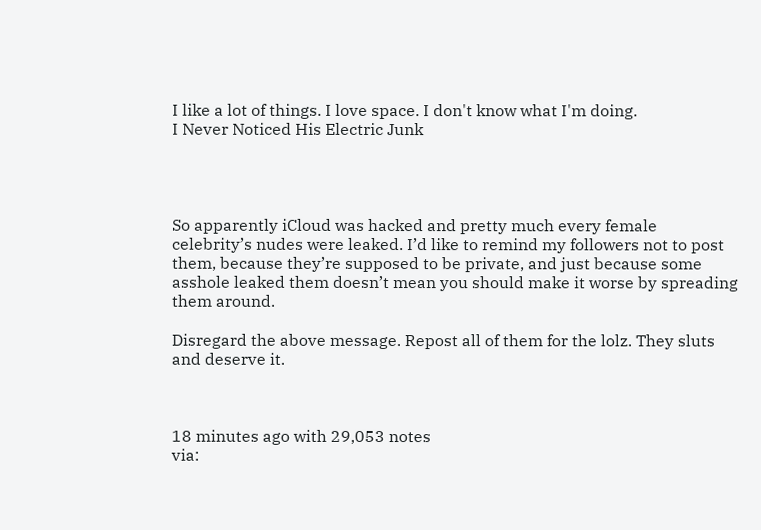I like a lot of things. I love space. I don't know what I'm doing.
I Never Noticed His Electric Junk




So apparently iCloud was hacked and pretty much every female celebrity’s nudes were leaked. I’d like to remind my followers not to post them, because they’re supposed to be private, and just because some asshole leaked them doesn’t mean you should make it worse by spreading them around.

Disregard the above message. Repost all of them for the lolz. They sluts and deserve it.



18 minutes ago with 29,053 notes
via: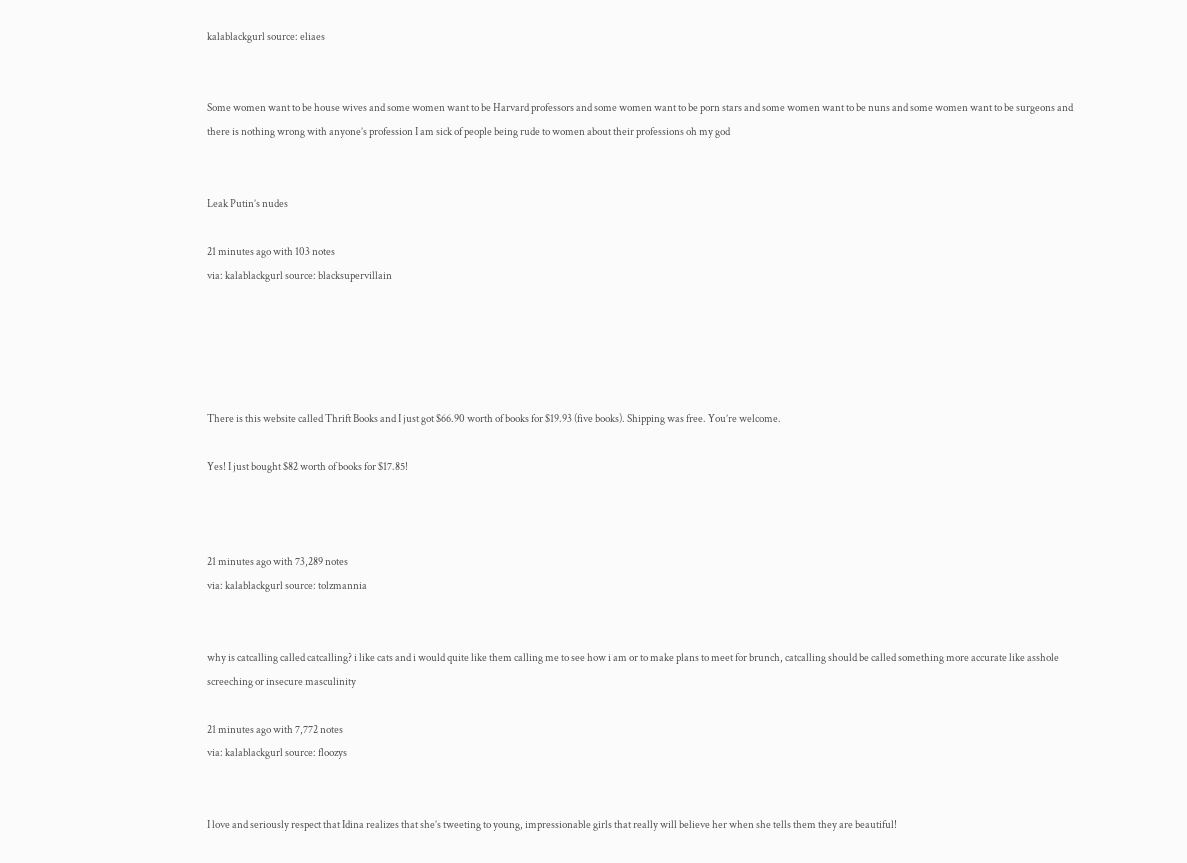kalablackgurl source: eliaes


Some women want to be house wives and some women want to be Harvard professors and some women want to be porn stars and some women want to be nuns and some women want to be surgeons and there is nothing wrong with anyone’s profession I am sick of people being rude to women about their professions oh my god


Leak Putin’s nudes

21 minutes ago with 103 notes
via: kalablackgurl source: blacksupervillain





There is this website called Thrift Books and I just got $66.90 worth of books for $19.93 (five books). Shipping was free. You’re welcome.

Yes! I just bought $82 worth of books for $17.85!



21 minutes ago with 73,289 notes
via: kalablackgurl source: tolzmannia


why is catcalling called catcalling? i like cats and i would quite like them calling me to see how i am or to make plans to meet for brunch, catcalling should be called something more accurate like asshole screeching or insecure masculinity

21 minutes ago with 7,772 notes
via: kalablackgurl source: floozys


I love and seriously respect that Idina realizes that she’s tweeting to young, impressionable girls that really will believe her when she tells them they are beautiful!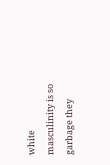white masculinity is so garbage they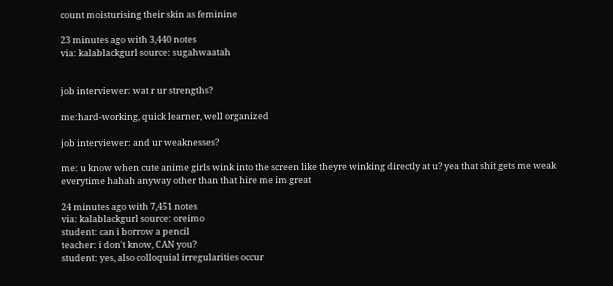count moisturising their skin as feminine

23 minutes ago with 3,440 notes
via: kalablackgurl source: sugahwaatah


job interviewer: wat r ur strengths?

me:hard-working, quick learner, well organized

job interviewer: and ur weaknesses?

me: u know when cute anime girls wink into the screen like theyre winking directly at u? yea that shit gets me weak everytime hahah anyway other than that hire me im great

24 minutes ago with 7,451 notes
via: kalablackgurl source: oreimo
student: can i borrow a pencil
teacher: i don't know, CAN you?
student: yes, also colloquial irregularities occur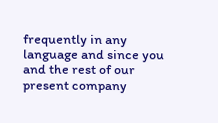frequently in any language and since you and the rest of our present company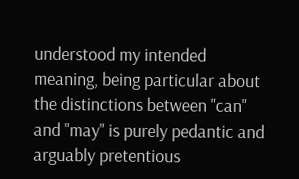understood my intended meaning, being particular about the distinctions between "can" and "may" is purely pedantic and arguably pretentious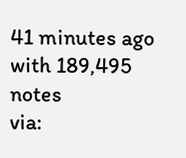41 minutes ago with 189,495 notes
via: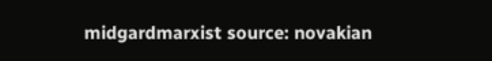midgardmarxist source: novakian